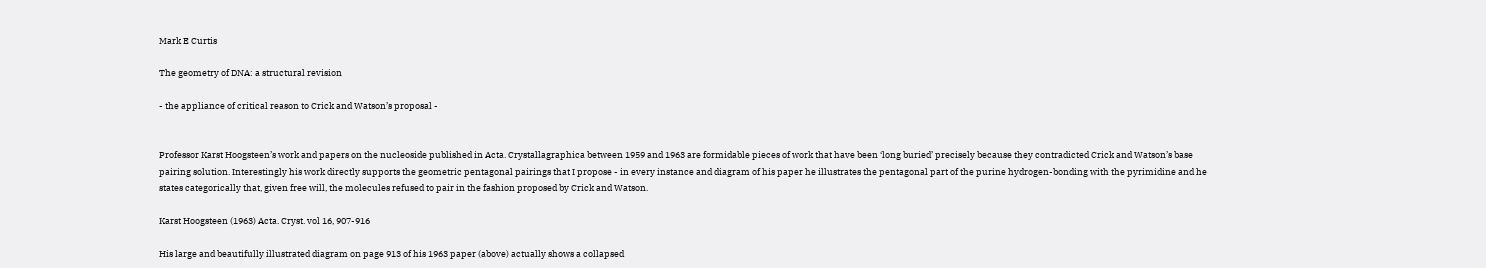Mark E Curtis

The geometry of DNA: a structural revision

- the appliance of critical reason to Crick and Watson’s proposal -


Professor Karst Hoogsteen’s work and papers on the nucleoside published in Acta. Crystallagraphica between 1959 and 1963 are formidable pieces of work that have been ‘long buried’ precisely because they contradicted Crick and Watson’s base pairing solution. Interestingly his work directly supports the geometric pentagonal pairings that I propose - in every instance and diagram of his paper he illustrates the pentagonal part of the purine hydrogen-bonding with the pyrimidine and he states categorically that, given free will, the molecules refused to pair in the fashion proposed by Crick and Watson.

Karst Hoogsteen (1963) Acta. Cryst. vol 16, 907-916

His large and beautifully illustrated diagram on page 913 of his 1963 paper (above) actually shows a collapsed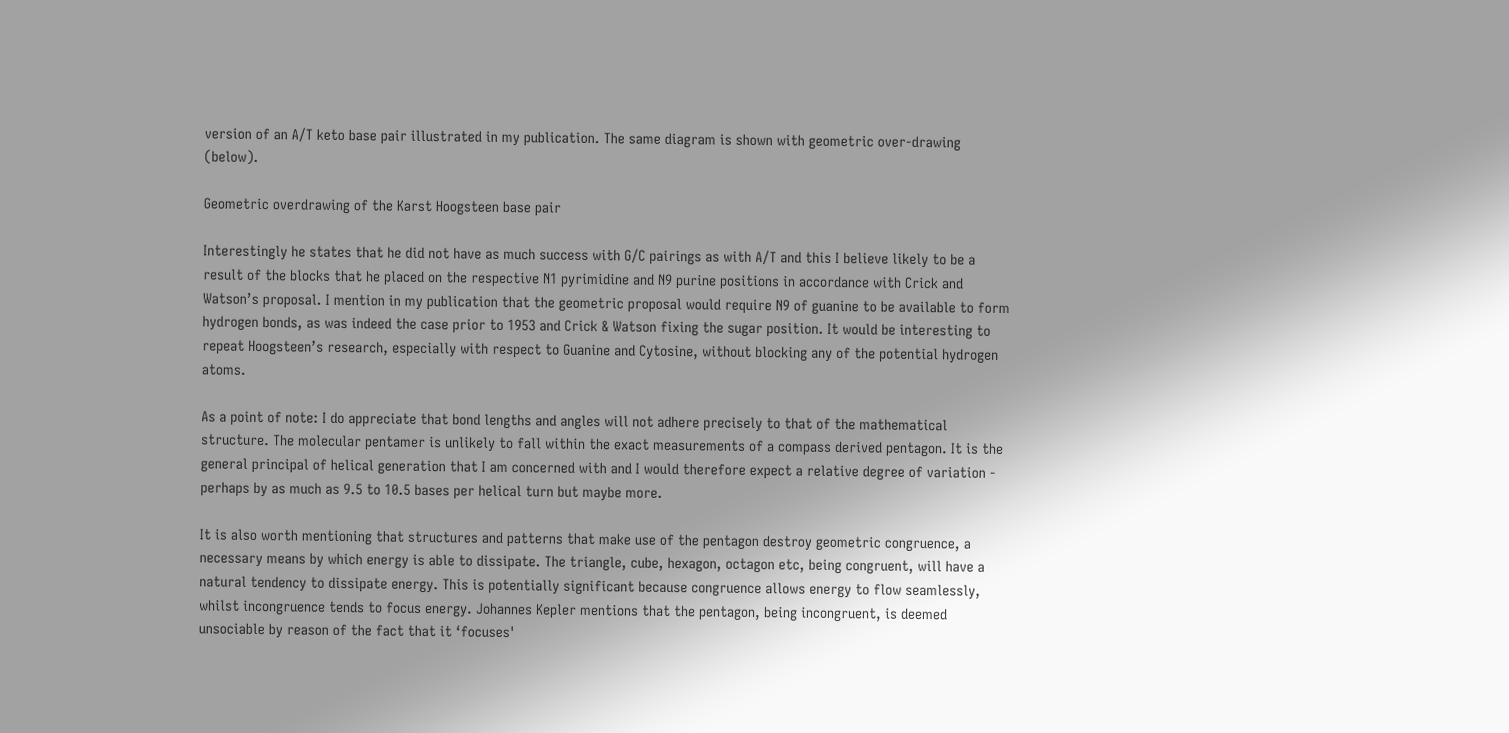version of an A/T keto base pair illustrated in my publication. The same diagram is shown with geometric over-drawing (below).

Geometric overdrawing of the Karst Hoogsteen base pair

Interestingly he states that he did not have as much success with G/C pairings as with A/T and this I believe likely to be a result of the blocks that he placed on the respective N1 pyrimidine and N9 purine positions in accordance with Crick and Watson’s proposal. I mention in my publication that the geometric proposal would require N9 of guanine to be available to form hydrogen bonds, as was indeed the case prior to 1953 and Crick & Watson fixing the sugar position. It would be interesting to repeat Hoogsteen’s research, especially with respect to Guanine and Cytosine, without blocking any of the potential hydrogen atoms.

As a point of note: I do appreciate that bond lengths and angles will not adhere precisely to that of the mathematical structure. The molecular pentamer is unlikely to fall within the exact measurements of a compass derived pentagon. It is the general principal of helical generation that I am concerned with and I would therefore expect a relative degree of variation - perhaps by as much as 9.5 to 10.5 bases per helical turn but maybe more.

It is also worth mentioning that structures and patterns that make use of the pentagon destroy geometric congruence, a necessary means by which energy is able to dissipate. The triangle, cube, hexagon, octagon etc, being congruent, will have a natural tendency to dissipate energy. This is potentially significant because congruence allows energy to flow seamlessly, whilst incongruence tends to focus energy. Johannes Kepler mentions that the pentagon, being incongruent, is deemed unsociable by reason of the fact that it ‘focuses'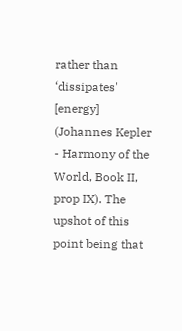rather than ‘dissipates' [energy] (Johannes Kepler - Harmony of the World, Book II, prop IX). The upshot of this point being that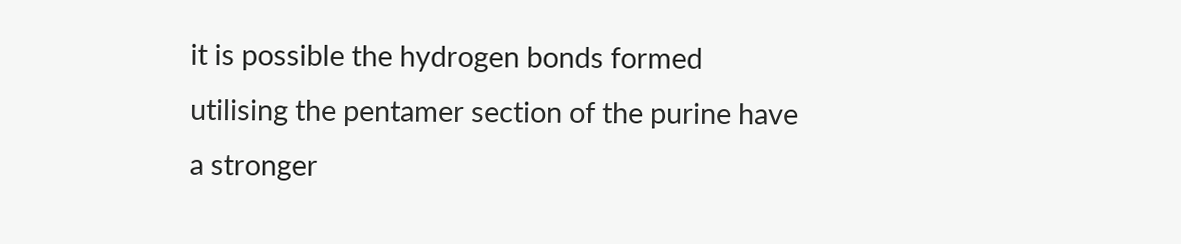it is possible the hydrogen bonds formed utilising the pentamer section of the purine have a stronger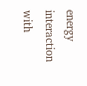energy interaction with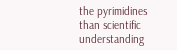the pyrimidines than scientific understanding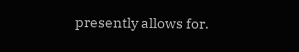presently allows for.